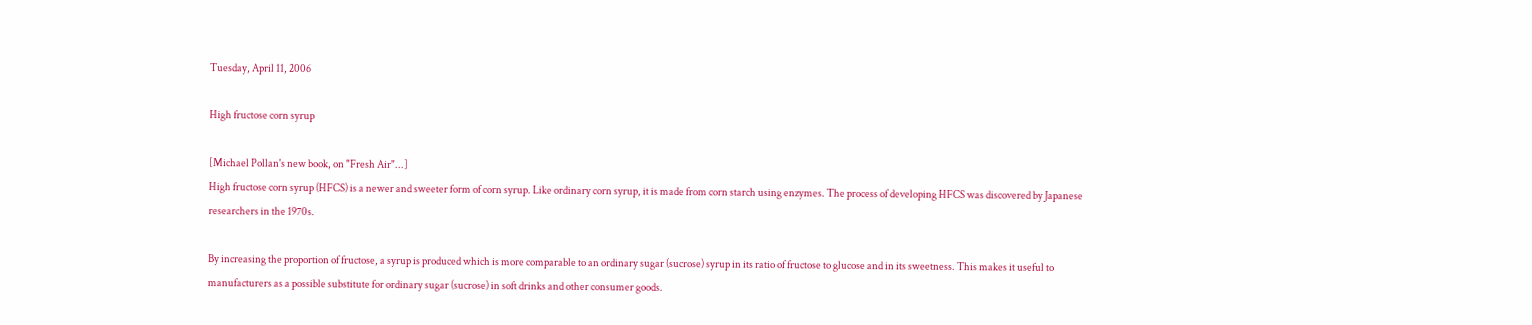Tuesday, April 11, 2006

High fructose corn syrup

[Michael Pollan's new book, on "Fresh Air"...]
High fructose corn syrup (HFCS) is a newer and sweeter form of corn syrup. Like ordinary corn syrup, it is made from corn starch using enzymes. The process of developing HFCS was discovered by Japanese researchers in the 1970s.

By increasing the proportion of fructose, a syrup is produced which is more comparable to an ordinary sugar (sucrose) syrup in its ratio of fructose to glucose and in its sweetness. This makes it useful to manufacturers as a possible substitute for ordinary sugar (sucrose) in soft drinks and other consumer goods.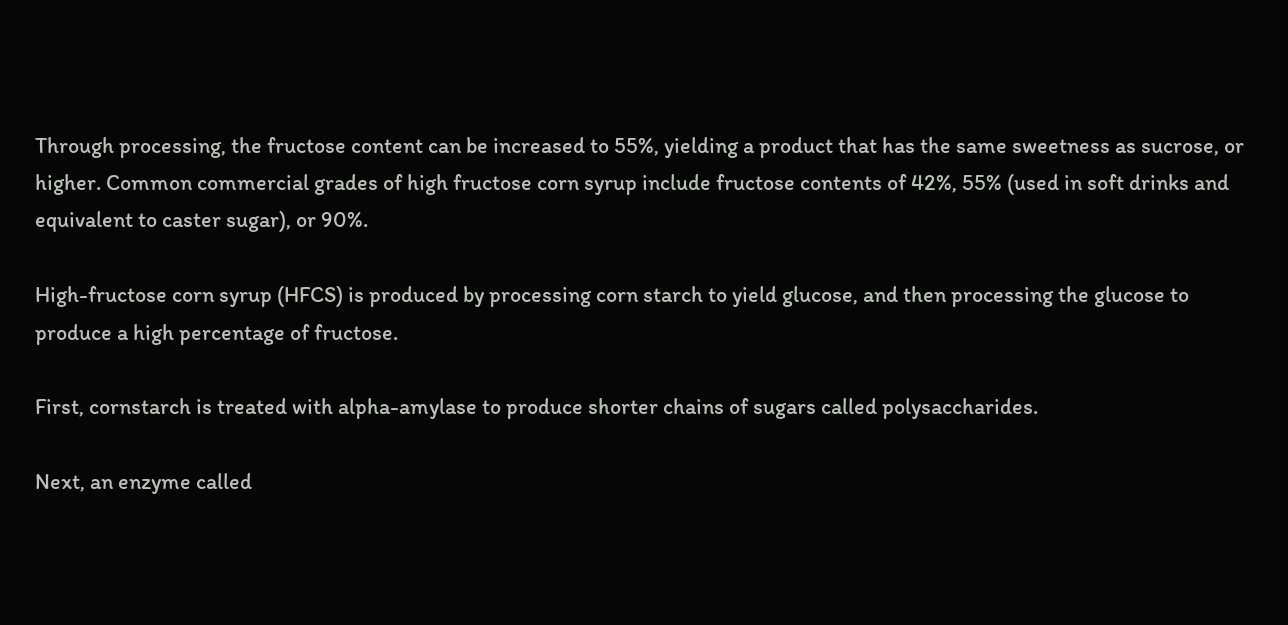Through processing, the fructose content can be increased to 55%, yielding a product that has the same sweetness as sucrose, or higher. Common commercial grades of high fructose corn syrup include fructose contents of 42%, 55% (used in soft drinks and equivalent to caster sugar), or 90%.

High-fructose corn syrup (HFCS) is produced by processing corn starch to yield glucose, and then processing the glucose to produce a high percentage of fructose.

First, cornstarch is treated with alpha-amylase to produce shorter chains of sugars called polysaccharides.

Next, an enzyme called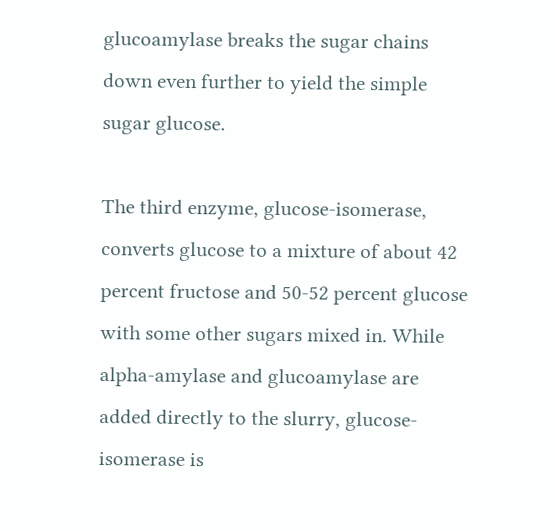glucoamylase breaks the sugar chains down even further to yield the simple sugar glucose.

The third enzyme, glucose-isomerase, converts glucose to a mixture of about 42 percent fructose and 50-52 percent glucose with some other sugars mixed in. While alpha-amylase and glucoamylase are added directly to the slurry, glucose-isomerase is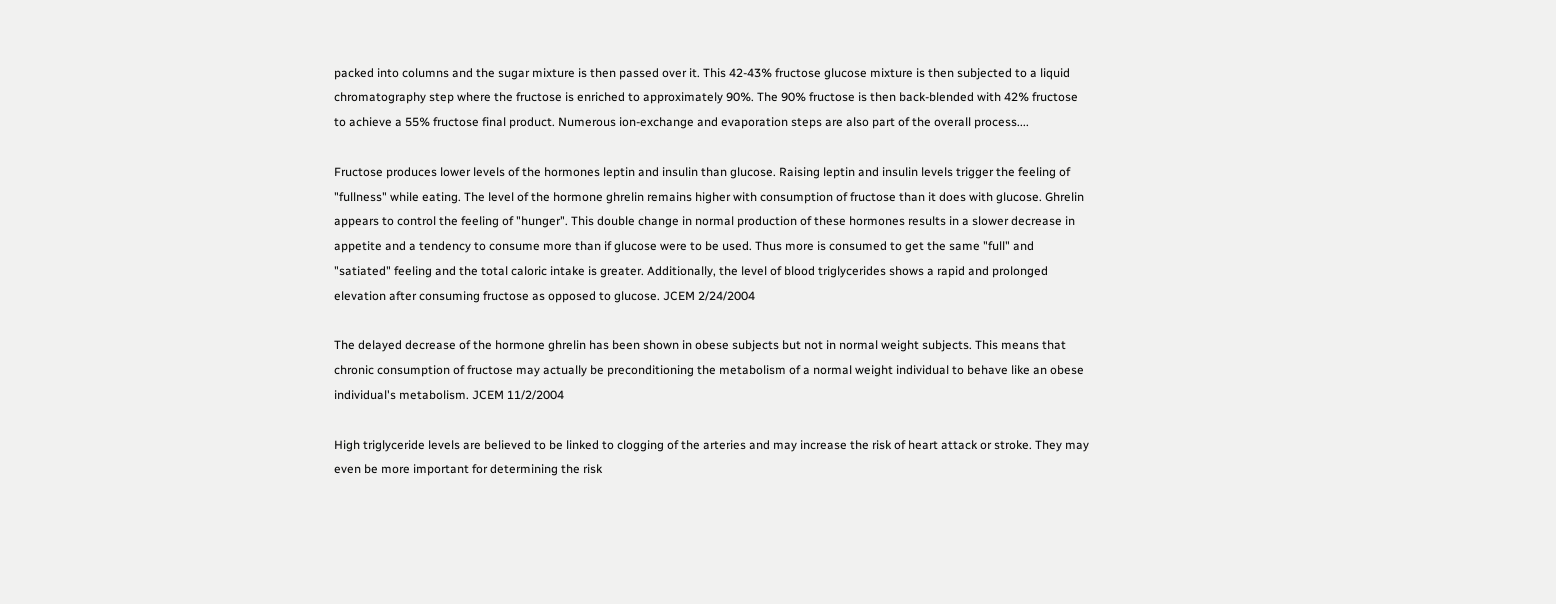packed into columns and the sugar mixture is then passed over it. This 42-43% fructose glucose mixture is then subjected to a liquid chromatography step where the fructose is enriched to approximately 90%. The 90% fructose is then back-blended with 42% fructose to achieve a 55% fructose final product. Numerous ion-exchange and evaporation steps are also part of the overall process....

Fructose produces lower levels of the hormones leptin and insulin than glucose. Raising leptin and insulin levels trigger the feeling of "fullness" while eating. The level of the hormone ghrelin remains higher with consumption of fructose than it does with glucose. Ghrelin appears to control the feeling of "hunger". This double change in normal production of these hormones results in a slower decrease in appetite and a tendency to consume more than if glucose were to be used. Thus more is consumed to get the same "full" and "satiated" feeling and the total caloric intake is greater. Additionally, the level of blood triglycerides shows a rapid and prolonged elevation after consuming fructose as opposed to glucose. JCEM 2/24/2004

The delayed decrease of the hormone ghrelin has been shown in obese subjects but not in normal weight subjects. This means that chronic consumption of fructose may actually be preconditioning the metabolism of a normal weight individual to behave like an obese individual's metabolism. JCEM 11/2/2004

High triglyceride levels are believed to be linked to clogging of the arteries and may increase the risk of heart attack or stroke. They may even be more important for determining the risk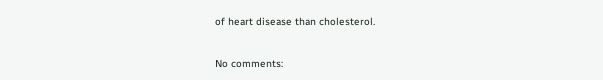of heart disease than cholesterol.


No comments: